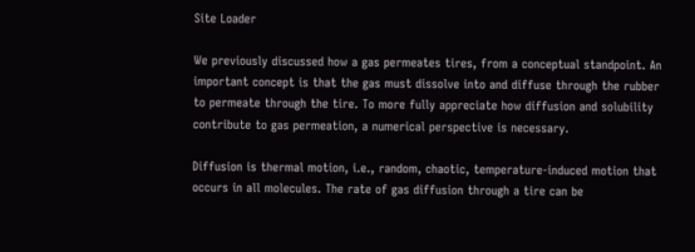Site Loader

We previously discussed how a gas permeates tires, from a conceptual standpoint. An important concept is that the gas must dissolve into and diffuse through the rubber to permeate through the tire. To more fully appreciate how diffusion and solubility contribute to gas permeation, a numerical perspective is necessary.

Diffusion is thermal motion, i.e., random, chaotic, temperature-induced motion that occurs in all molecules. The rate of gas diffusion through a tire can be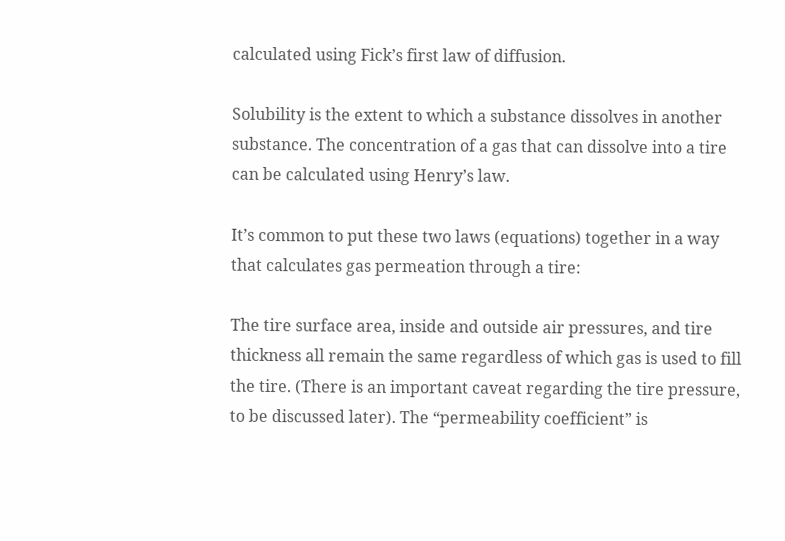calculated using Fick’s first law of diffusion.

Solubility is the extent to which a substance dissolves in another substance. The concentration of a gas that can dissolve into a tire can be calculated using Henry’s law.

It’s common to put these two laws (equations) together in a way that calculates gas permeation through a tire:

The tire surface area, inside and outside air pressures, and tire thickness all remain the same regardless of which gas is used to fill the tire. (There is an important caveat regarding the tire pressure, to be discussed later). The “permeability coefficient” is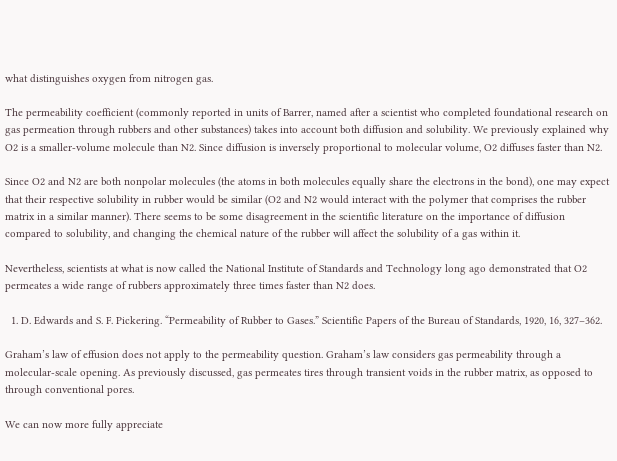what distinguishes oxygen from nitrogen gas.

The permeability coefficient (commonly reported in units of Barrer, named after a scientist who completed foundational research on gas permeation through rubbers and other substances) takes into account both diffusion and solubility. We previously explained why O2 is a smaller-volume molecule than N2. Since diffusion is inversely proportional to molecular volume, O2 diffuses faster than N2.

Since O2 and N2 are both nonpolar molecules (the atoms in both molecules equally share the electrons in the bond), one may expect that their respective solubility in rubber would be similar (O2 and N2 would interact with the polymer that comprises the rubber matrix in a similar manner). There seems to be some disagreement in the scientific literature on the importance of diffusion compared to solubility, and changing the chemical nature of the rubber will affect the solubility of a gas within it.

Nevertheless, scientists at what is now called the National Institute of Standards and Technology long ago demonstrated that O2 permeates a wide range of rubbers approximately three times faster than N2 does.

  1. D. Edwards and S. F. Pickering. “Permeability of Rubber to Gases.” Scientific Papers of the Bureau of Standards, 1920, 16, 327–362.

Graham’s law of effusion does not apply to the permeability question. Graham’s law considers gas permeability through a molecular-scale opening. As previously discussed, gas permeates tires through transient voids in the rubber matrix, as opposed to through conventional pores.

We can now more fully appreciate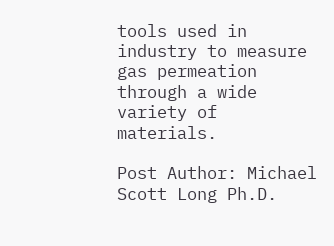tools used in industry to measure gas permeation through a wide variety of materials.

Post Author: Michael Scott Long Ph.D.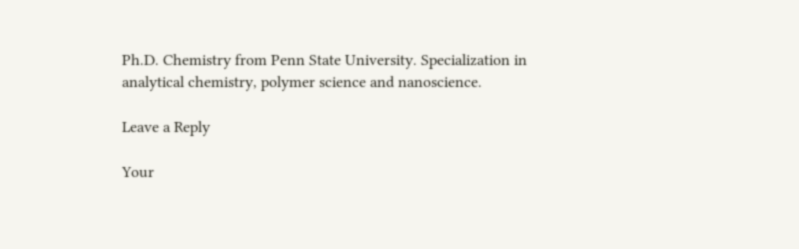Ph.D. Chemistry from Penn State University. Specialization in analytical chemistry, polymer science and nanoscience.

Leave a Reply

Your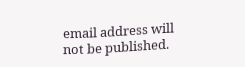email address will not be published.